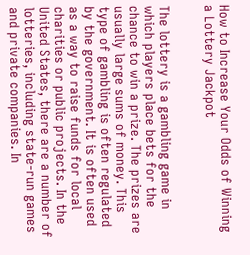How to Increase Your Odds of Winning a Lottery Jackpot


The lottery is a gambling game in which players place bets for the chance to win a prize. The prizes are usually large sums of money. This type of gambling is often regulated by the government. It is often used as a way to raise funds for local charities or public projects. In the United States, there are a number of lotteries, including state-run games and private companies. In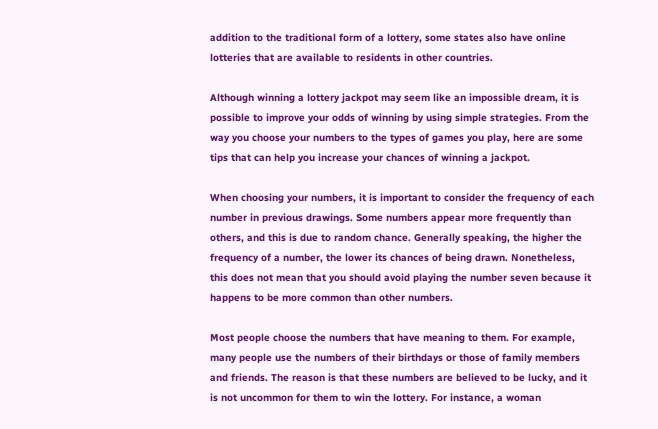addition to the traditional form of a lottery, some states also have online lotteries that are available to residents in other countries.

Although winning a lottery jackpot may seem like an impossible dream, it is possible to improve your odds of winning by using simple strategies. From the way you choose your numbers to the types of games you play, here are some tips that can help you increase your chances of winning a jackpot.

When choosing your numbers, it is important to consider the frequency of each number in previous drawings. Some numbers appear more frequently than others, and this is due to random chance. Generally speaking, the higher the frequency of a number, the lower its chances of being drawn. Nonetheless, this does not mean that you should avoid playing the number seven because it happens to be more common than other numbers.

Most people choose the numbers that have meaning to them. For example, many people use the numbers of their birthdays or those of family members and friends. The reason is that these numbers are believed to be lucky, and it is not uncommon for them to win the lottery. For instance, a woman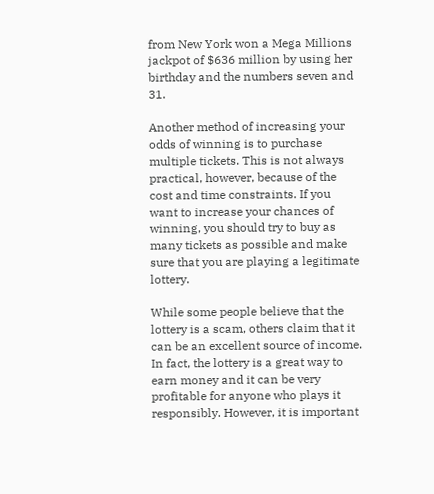from New York won a Mega Millions jackpot of $636 million by using her birthday and the numbers seven and 31.

Another method of increasing your odds of winning is to purchase multiple tickets. This is not always practical, however, because of the cost and time constraints. If you want to increase your chances of winning, you should try to buy as many tickets as possible and make sure that you are playing a legitimate lottery.

While some people believe that the lottery is a scam, others claim that it can be an excellent source of income. In fact, the lottery is a great way to earn money and it can be very profitable for anyone who plays it responsibly. However, it is important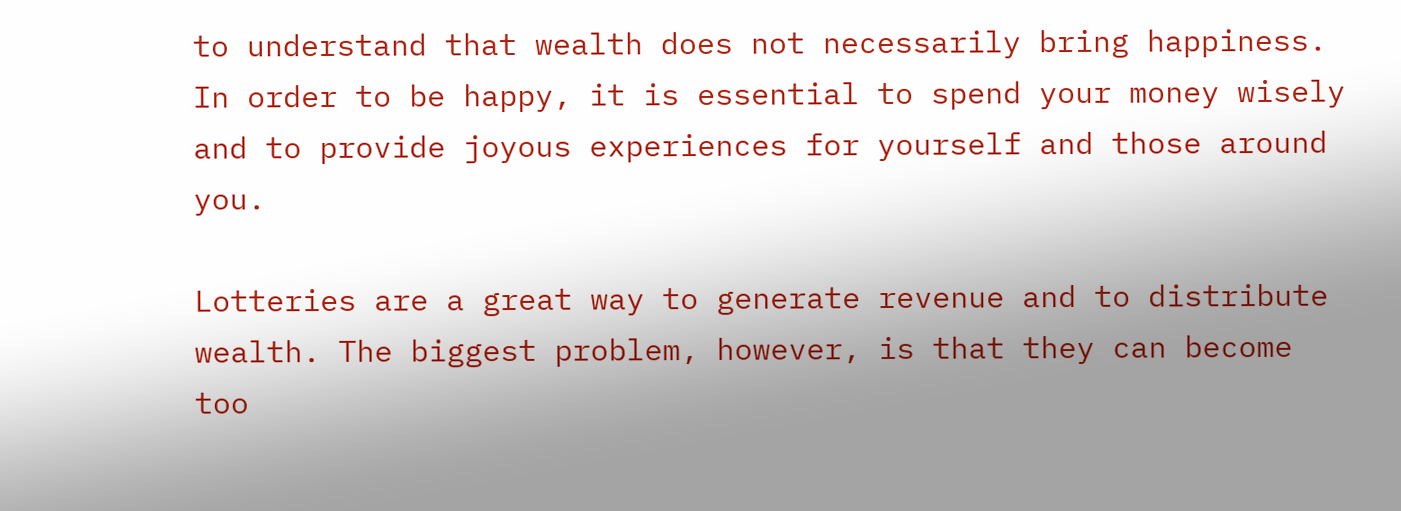to understand that wealth does not necessarily bring happiness. In order to be happy, it is essential to spend your money wisely and to provide joyous experiences for yourself and those around you.

Lotteries are a great way to generate revenue and to distribute wealth. The biggest problem, however, is that they can become too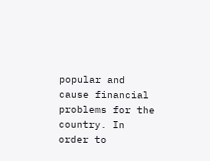popular and cause financial problems for the country. In order to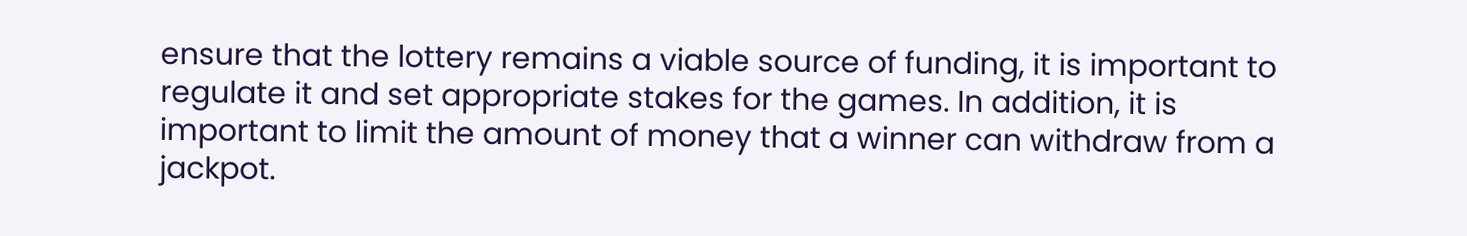ensure that the lottery remains a viable source of funding, it is important to regulate it and set appropriate stakes for the games. In addition, it is important to limit the amount of money that a winner can withdraw from a jackpot.